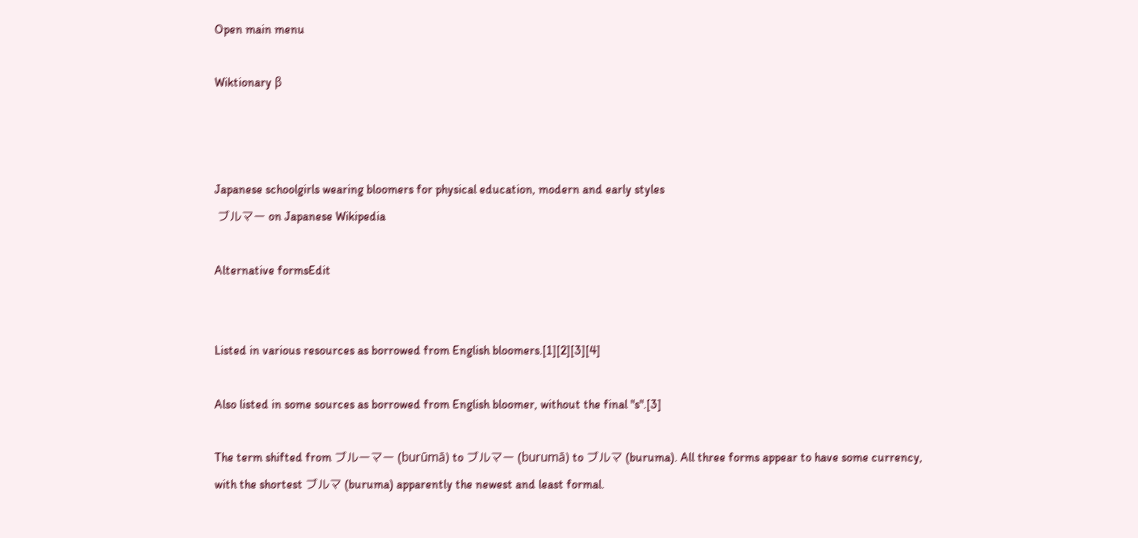Open main menu

Wiktionary β



Japanese schoolgirls wearing bloomers for physical education, modern and early styles
 ブルマー on Japanese Wikipedia

Alternative formsEdit


Listed in various resources as borrowed from English bloomers.[1][2][3][4]

Also listed in some sources as borrowed from English bloomer, without the final "s".[3]

The term shifted from ブルーマー (burūmā) to ブルマー (burumā) to ブルマ (buruma). All three forms appear to have some currency, with the shortest ブルマ (buruma) apparently the newest and least formal.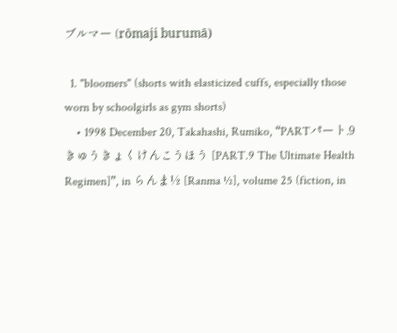ブルマー (rōmaji burumā)

  1. "bloomers" (shorts with elasticized cuffs, especially those worn by schoolgirls as gym shorts)
    • 1998 December 20, Takahashi, Rumiko, “PARTパート.9 きゅうきょくけんこうほう [PART.9 The Ultimate Health Regimen]”, in らんま½ [Ranma ½], volume 25 (fiction, in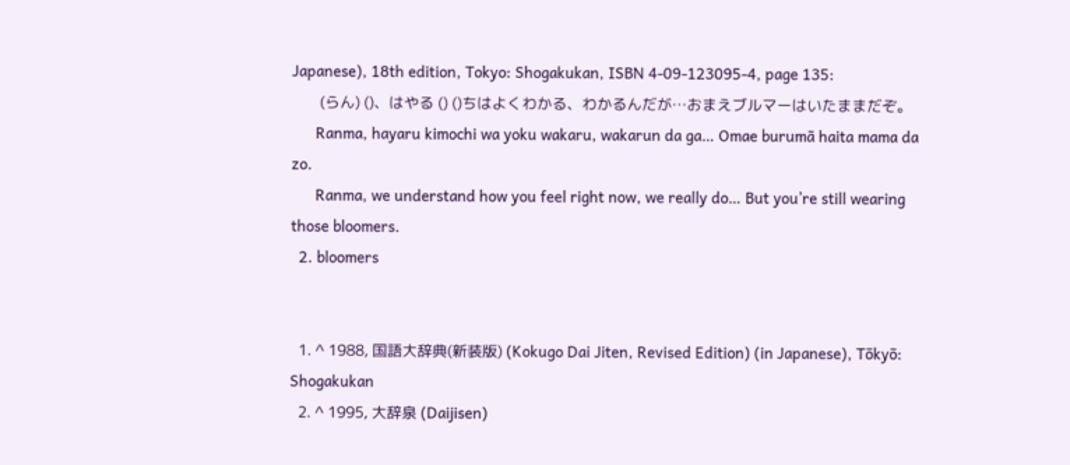Japanese), 18th edition, Tokyo: Shogakukan, ISBN 4-09-123095-4, page 135:
       (らん) ()、はやる () ()ちはよくわかる、わかるんだが…おまえブルマーはいたままだぞ。
      Ranma, hayaru kimochi wa yoku wakaru, wakarun da ga… Omae burumā haita mama da zo.
      Ranma, we understand how you feel right now, we really do… But you’re still wearing those bloomers.
  2. bloomers


  1. ^ 1988, 国語大辞典(新装版) (Kokugo Dai Jiten, Revised Edition) (in Japanese), Tōkyō: Shogakukan
  2. ^ 1995, 大辞泉 (Daijisen)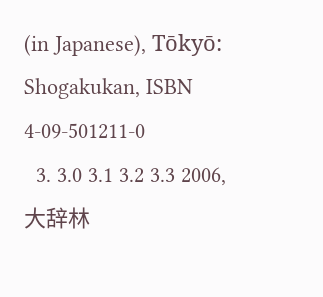(in Japanese), Tōkyō: Shogakukan, ISBN 4-09-501211-0
  3. 3.0 3.1 3.2 3.3 2006, 大辞林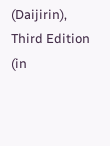(Daijirin), Third Edition (in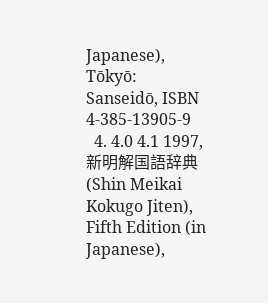Japanese), Tōkyō: Sanseidō, ISBN 4-385-13905-9
  4. 4.0 4.1 1997, 新明解国語辞典 (Shin Meikai Kokugo Jiten), Fifth Edition (in Japanese),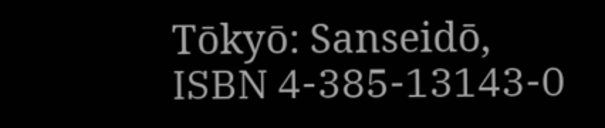Tōkyō: Sanseidō, ISBN 4-385-13143-0